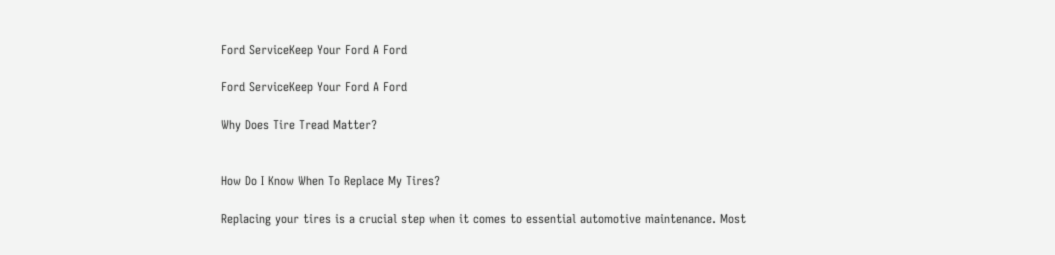Ford ServiceKeep Your Ford A Ford

Ford ServiceKeep Your Ford A Ford

Why Does Tire Tread Matter?


How Do I Know When To Replace My Tires?

Replacing your tires is a crucial step when it comes to essential automotive maintenance. Most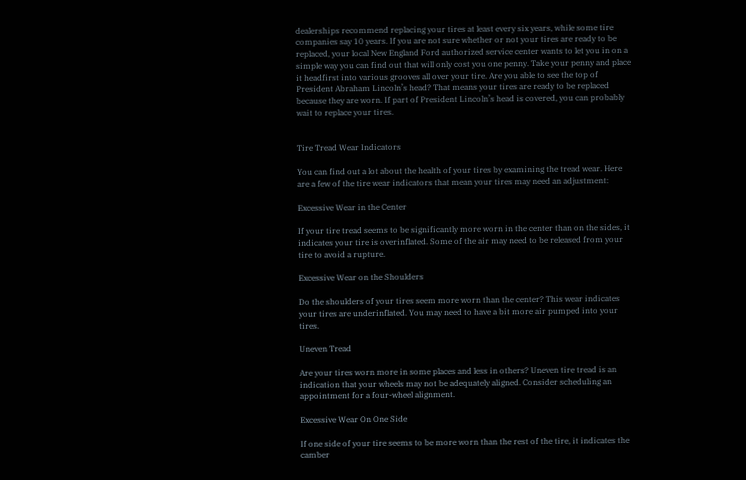dealerships recommend replacing your tires at least every six years, while some tire companies say 10 years. If you are not sure whether or not your tires are ready to be replaced, your local New England Ford authorized service center wants to let you in on a simple way you can find out that will only cost you one penny. Take your penny and place it headfirst into various grooves all over your tire. Are you able to see the top of President Abraham Lincoln’s head? That means your tires are ready to be replaced because they are worn. If part of President Lincoln’s head is covered, you can probably wait to replace your tires.


Tire Tread Wear Indicators

You can find out a lot about the health of your tires by examining the tread wear. Here are a few of the tire wear indicators that mean your tires may need an adjustment:

Excessive Wear in the Center

If your tire tread seems to be significantly more worn in the center than on the sides, it indicates your tire is overinflated. Some of the air may need to be released from your tire to avoid a rupture.

Excessive Wear on the Shoulders

Do the shoulders of your tires seem more worn than the center? This wear indicates your tires are underinflated. You may need to have a bit more air pumped into your tires.

Uneven Tread

Are your tires worn more in some places and less in others? Uneven tire tread is an indication that your wheels may not be adequately aligned. Consider scheduling an appointment for a four-wheel alignment.

Excessive Wear On One Side

If one side of your tire seems to be more worn than the rest of the tire, it indicates the camber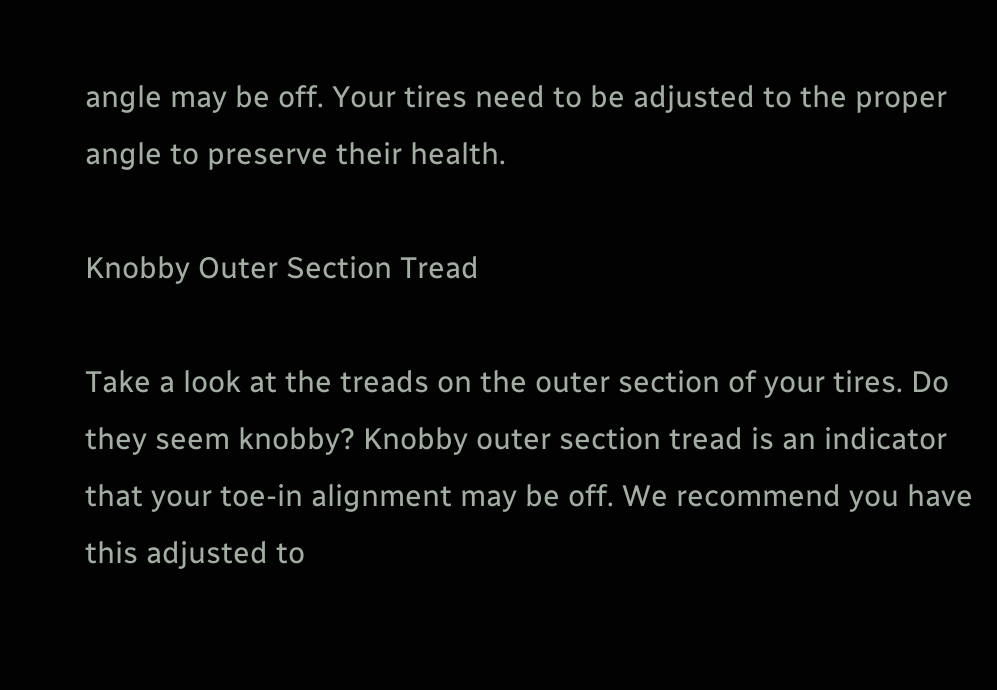angle may be off. Your tires need to be adjusted to the proper angle to preserve their health.

Knobby Outer Section Tread

Take a look at the treads on the outer section of your tires. Do they seem knobby? Knobby outer section tread is an indicator that your toe-in alignment may be off. We recommend you have this adjusted to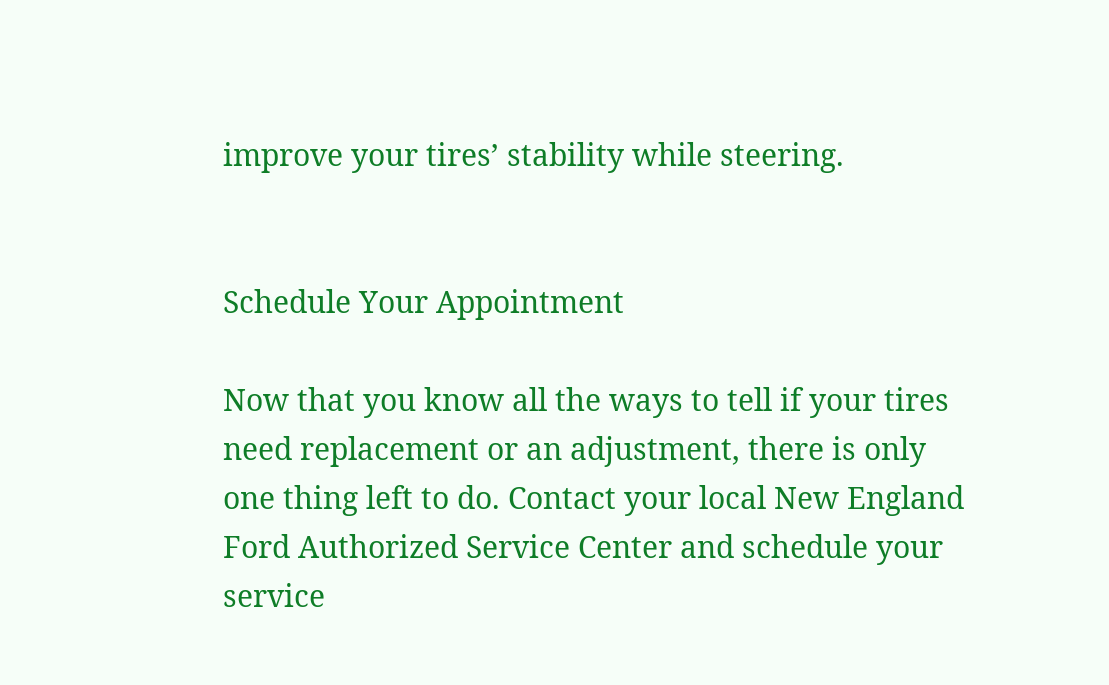improve your tires’ stability while steering.


Schedule Your Appointment

Now that you know all the ways to tell if your tires need replacement or an adjustment, there is only one thing left to do. Contact your local New England Ford Authorized Service Center and schedule your service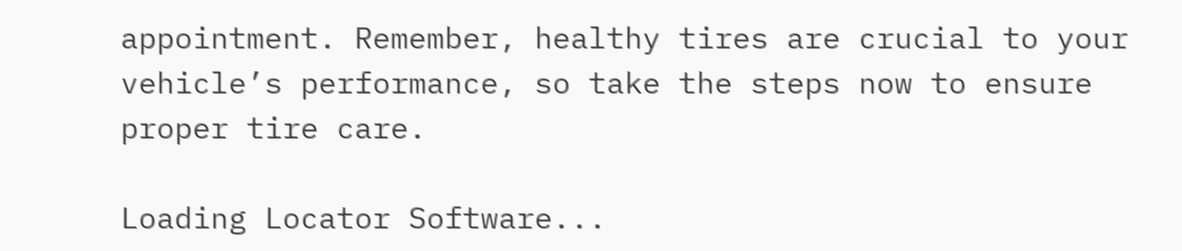appointment. Remember, healthy tires are crucial to your vehicle’s performance, so take the steps now to ensure proper tire care.

Loading Locator Software...